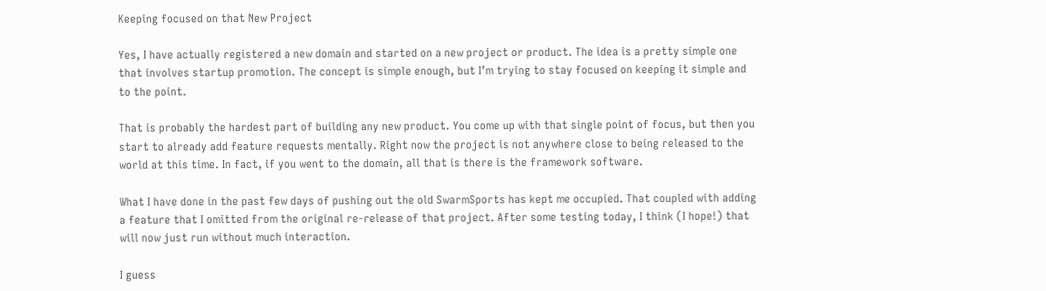Keeping focused on that New Project

Yes, I have actually registered a new domain and started on a new project or product. The idea is a pretty simple one that involves startup promotion. The concept is simple enough, but I’m trying to stay focused on keeping it simple and to the point.

That is probably the hardest part of building any new product. You come up with that single point of focus, but then you start to already add feature requests mentally. Right now the project is not anywhere close to being released to the world at this time. In fact, if you went to the domain, all that is there is the framework software.

What I have done in the past few days of pushing out the old SwarmSports has kept me occupied. That coupled with adding a feature that I omitted from the original re-release of that project. After some testing today, I think (I hope!) that will now just run without much interaction.

I guess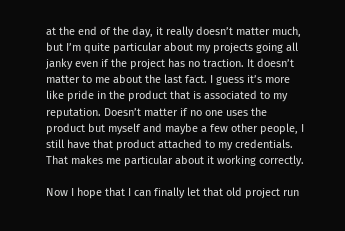at the end of the day, it really doesn’t matter much, but I’m quite particular about my projects going all janky even if the project has no traction. It doesn’t matter to me about the last fact. I guess it’s more like pride in the product that is associated to my reputation. Doesn’t matter if no one uses the product but myself and maybe a few other people, I still have that product attached to my credentials. That makes me particular about it working correctly.

Now I hope that I can finally let that old project run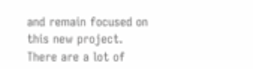and remain focused on this new project. There are a lot of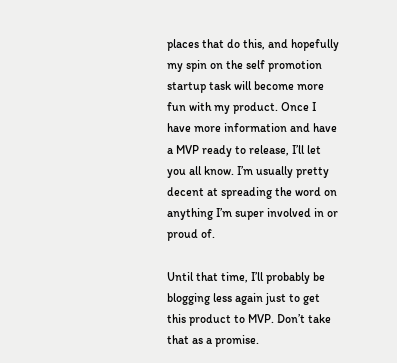places that do this, and hopefully my spin on the self promotion startup task will become more fun with my product. Once I have more information and have a MVP ready to release, I’ll let you all know. I’m usually pretty decent at spreading the word on anything I’m super involved in or proud of.

Until that time, I’ll probably be blogging less again just to get this product to MVP. Don’t take that as a promise.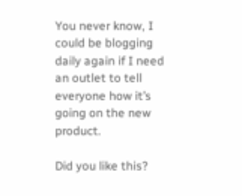You never know, I could be blogging daily again if I need an outlet to tell everyone how it’s going on the new product.

Did you like this?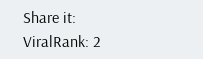Share it:
ViralRank: 2